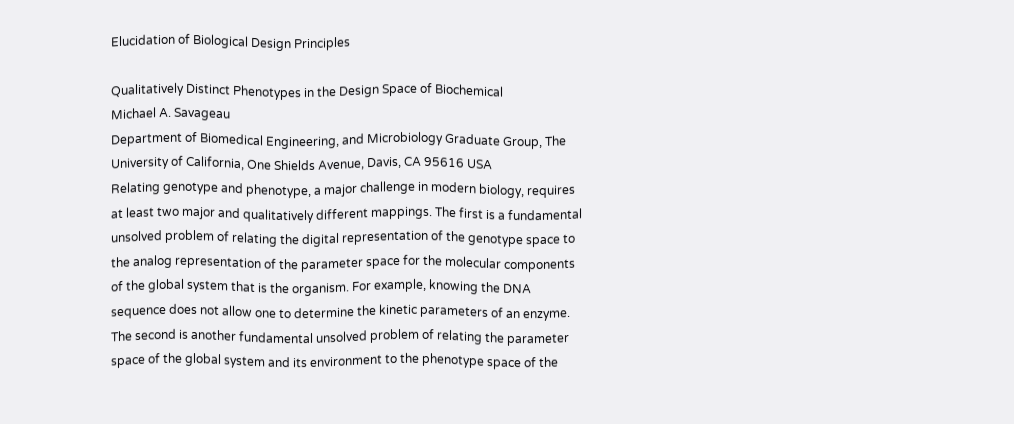Elucidation of Biological Design Principles

Qualitatively Distinct Phenotypes in the Design Space of Biochemical
Michael A. Savageau
Department of Biomedical Engineering, and Microbiology Graduate Group, The
University of California, One Shields Avenue, Davis, CA 95616 USA
Relating genotype and phenotype, a major challenge in modern biology, requires
at least two major and qualitatively different mappings. The first is a fundamental
unsolved problem of relating the digital representation of the genotype space to
the analog representation of the parameter space for the molecular components
of the global system that is the organism. For example, knowing the DNA
sequence does not allow one to determine the kinetic parameters of an enzyme.
The second is another fundamental unsolved problem of relating the parameter
space of the global system and its environment to the phenotype space of the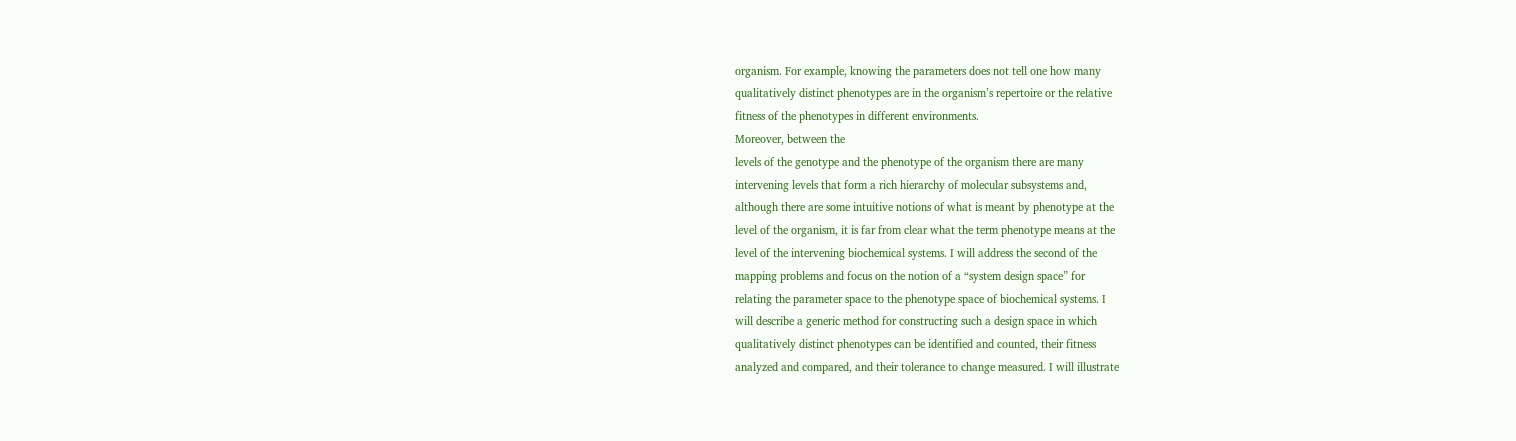organism. For example, knowing the parameters does not tell one how many
qualitatively distinct phenotypes are in the organism’s repertoire or the relative
fitness of the phenotypes in different environments.
Moreover, between the
levels of the genotype and the phenotype of the organism there are many
intervening levels that form a rich hierarchy of molecular subsystems and,
although there are some intuitive notions of what is meant by phenotype at the
level of the organism, it is far from clear what the term phenotype means at the
level of the intervening biochemical systems. I will address the second of the
mapping problems and focus on the notion of a “system design space” for
relating the parameter space to the phenotype space of biochemical systems. I
will describe a generic method for constructing such a design space in which
qualitatively distinct phenotypes can be identified and counted, their fitness
analyzed and compared, and their tolerance to change measured. I will illustrate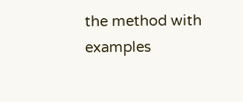the method with examples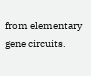from elementary gene circuits.